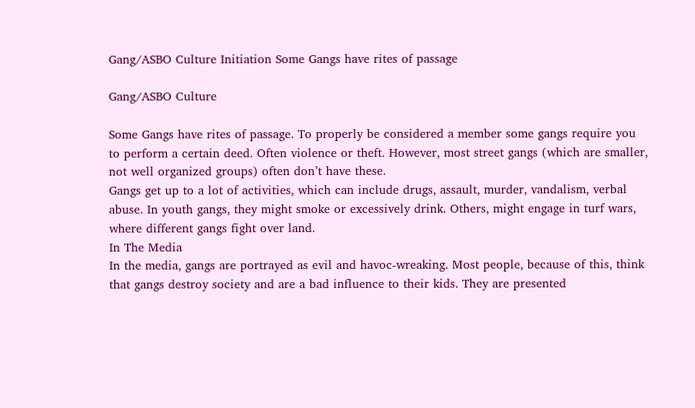Gang/ASBO Culture Initiation Some Gangs have rites of passage

Gang/ASBO Culture

Some Gangs have rites of passage. To properly be considered a member some gangs require you to perform a certain deed. Often violence or theft. However, most street gangs (which are smaller, not well organized groups) often don’t have these.
Gangs get up to a lot of activities, which can include drugs, assault, murder, vandalism, verbal abuse. In youth gangs, they might smoke or excessively drink. Others, might engage in turf wars, where different gangs fight over land.
In The Media
In the media, gangs are portrayed as evil and havoc-wreaking. Most people, because of this, think that gangs destroy society and are a bad influence to their kids. They are presented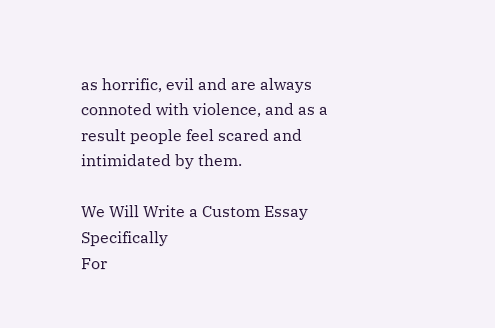as horrific, evil and are always connoted with violence, and as a result people feel scared and intimidated by them.

We Will Write a Custom Essay Specifically
For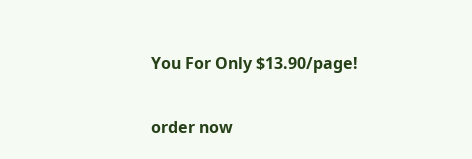You For Only $13.90/page!

order now